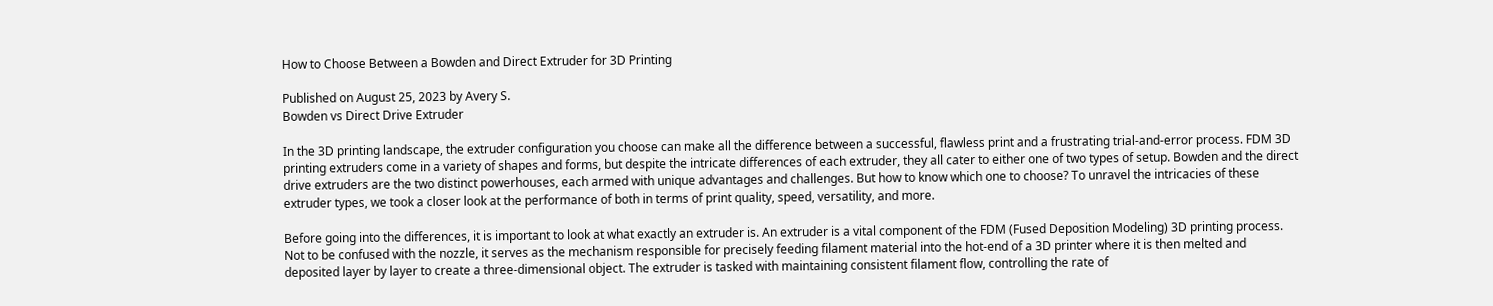How to Choose Between a Bowden and Direct Extruder for 3D Printing

Published on August 25, 2023 by Avery S.
Bowden vs Direct Drive Extruder

In the 3D printing landscape, the extruder configuration you choose can make all the difference between a successful, flawless print and a frustrating trial-and-error process. FDM 3D printing extruders come in a variety of shapes and forms, but despite the intricate differences of each extruder, they all cater to either one of two types of setup. Bowden and the direct drive extruders are the two distinct powerhouses, each armed with unique advantages and challenges. But how to know which one to choose? To unravel the intricacies of these extruder types, we took a closer look at the performance of both in terms of print quality, speed, versatility, and more.

Before going into the differences, it is important to look at what exactly an extruder is. An extruder is a vital component of the FDM (Fused Deposition Modeling) 3D printing process. Not to be confused with the nozzle, it serves as the mechanism responsible for precisely feeding filament material into the hot-end of a 3D printer where it is then melted and deposited layer by layer to create a three-dimensional object. The extruder is tasked with maintaining consistent filament flow, controlling the rate of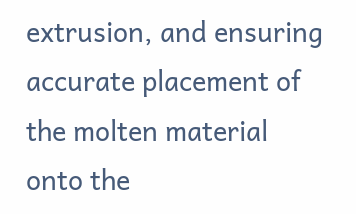extrusion, and ensuring accurate placement of the molten material onto the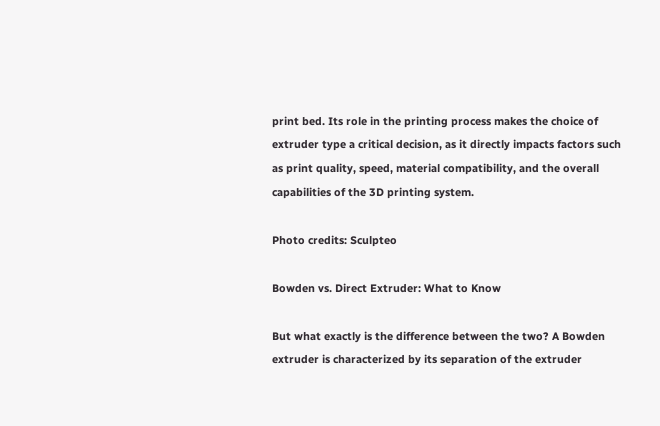print bed. Its role in the printing process makes the choice of extruder type a critical decision, as it directly impacts factors such as print quality, speed, material compatibility, and the overall capabilities of the 3D printing system.

Photo credits: Sculpteo

Bowden vs. Direct Extruder: What to Know

But what exactly is the difference between the two? A Bowden extruder is characterized by its separation of the extruder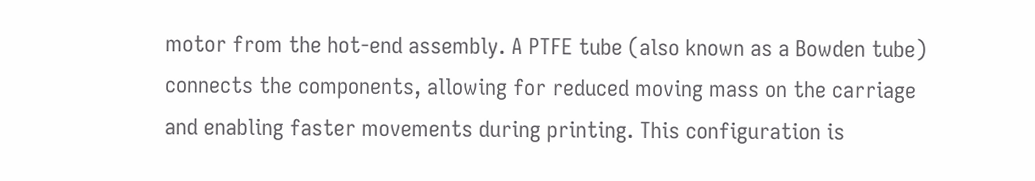motor from the hot-end assembly. A PTFE tube (also known as a Bowden tube) connects the components, allowing for reduced moving mass on the carriage and enabling faster movements during printing. This configuration is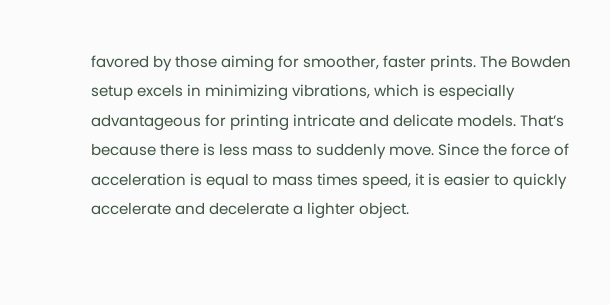favored by those aiming for smoother, faster prints. The Bowden setup excels in minimizing vibrations, which is especially advantageous for printing intricate and delicate models. That’s because there is less mass to suddenly move. Since the force of acceleration is equal to mass times speed, it is easier to quickly accelerate and decelerate a lighter object.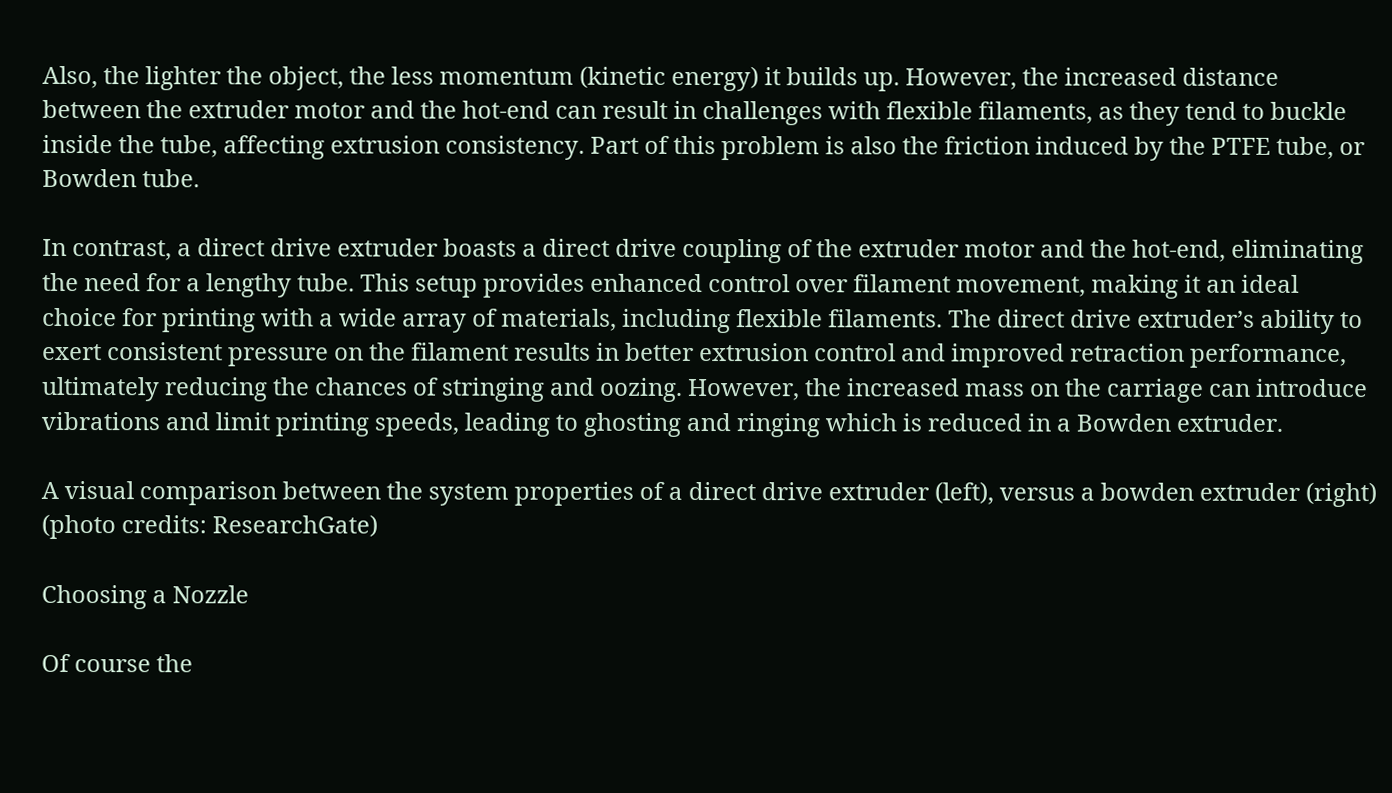Also, the lighter the object, the less momentum (kinetic energy) it builds up. However, the increased distance between the extruder motor and the hot-end can result in challenges with flexible filaments, as they tend to buckle inside the tube, affecting extrusion consistency. Part of this problem is also the friction induced by the PTFE tube, or Bowden tube.

In contrast, a direct drive extruder boasts a direct drive coupling of the extruder motor and the hot-end, eliminating the need for a lengthy tube. This setup provides enhanced control over filament movement, making it an ideal choice for printing with a wide array of materials, including flexible filaments. The direct drive extruder’s ability to exert consistent pressure on the filament results in better extrusion control and improved retraction performance, ultimately reducing the chances of stringing and oozing. However, the increased mass on the carriage can introduce vibrations and limit printing speeds, leading to ghosting and ringing which is reduced in a Bowden extruder.

A visual comparison between the system properties of a direct drive extruder (left), versus a bowden extruder (right) (photo credits: ResearchGate)

Choosing a Nozzle

Of course the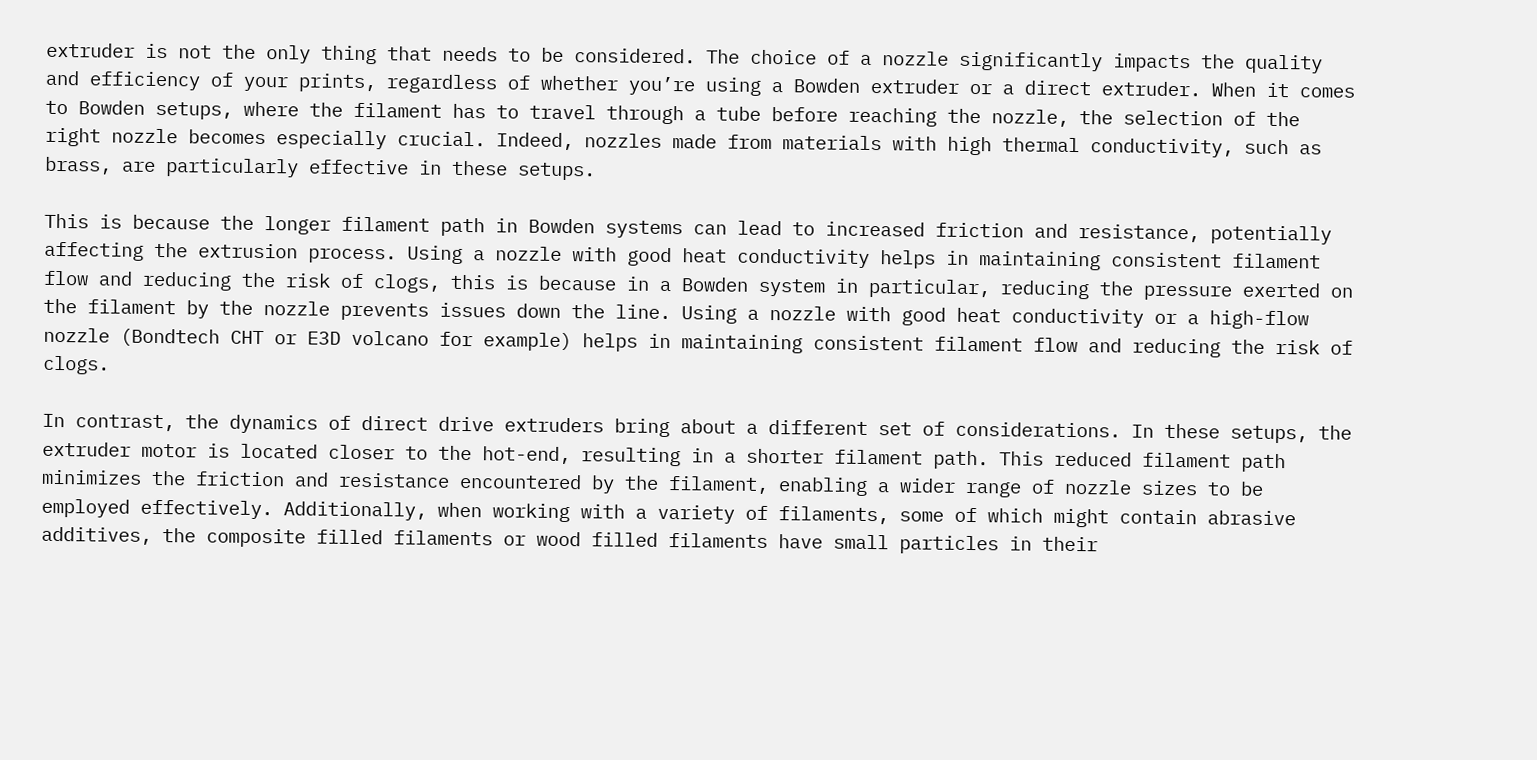extruder is not the only thing that needs to be considered. The choice of a nozzle significantly impacts the quality and efficiency of your prints, regardless of whether you’re using a Bowden extruder or a direct extruder. When it comes to Bowden setups, where the filament has to travel through a tube before reaching the nozzle, the selection of the right nozzle becomes especially crucial. Indeed, nozzles made from materials with high thermal conductivity, such as brass, are particularly effective in these setups.

This is because the longer filament path in Bowden systems can lead to increased friction and resistance, potentially affecting the extrusion process. Using a nozzle with good heat conductivity helps in maintaining consistent filament flow and reducing the risk of clogs, this is because in a Bowden system in particular, reducing the pressure exerted on the filament by the nozzle prevents issues down the line. Using a nozzle with good heat conductivity or a high-flow nozzle (Bondtech CHT or E3D volcano for example) helps in maintaining consistent filament flow and reducing the risk of clogs.

In contrast, the dynamics of direct drive extruders bring about a different set of considerations. In these setups, the extruder motor is located closer to the hot-end, resulting in a shorter filament path. This reduced filament path minimizes the friction and resistance encountered by the filament, enabling a wider range of nozzle sizes to be employed effectively. Additionally, when working with a variety of filaments, some of which might contain abrasive additives, the composite filled filaments or wood filled filaments have small particles in their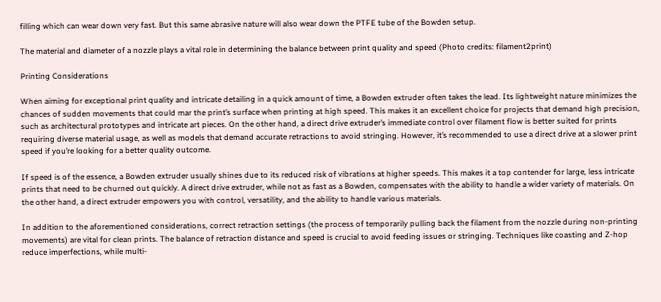filling which can wear down very fast. But this same abrasive nature will also wear down the PTFE tube of the Bowden setup.

The material and diameter of a nozzle plays a vital role in determining the balance between print quality and speed (Photo credits: filament2print)

Printing Considerations

When aiming for exceptional print quality and intricate detailing in a quick amount of time, a Bowden extruder often takes the lead. Its lightweight nature minimizes the chances of sudden movements that could mar the print’s surface when printing at high speed. This makes it an excellent choice for projects that demand high precision, such as architectural prototypes and intricate art pieces. On the other hand, a direct drive extruder’s immediate control over filament flow is better suited for prints requiring diverse material usage, as well as models that demand accurate retractions to avoid stringing. However, it’s recommended to use a direct drive at a slower print speed if you’re looking for a better quality outcome.

If speed is of the essence, a Bowden extruder usually shines due to its reduced risk of vibrations at higher speeds. This makes it a top contender for large, less intricate prints that need to be churned out quickly. A direct drive extruder, while not as fast as a Bowden, compensates with the ability to handle a wider variety of materials. On the other hand, a direct extruder empowers you with control, versatility, and the ability to handle various materials.

In addition to the aforementioned considerations, correct retraction settings (the process of temporarily pulling back the filament from the nozzle during non-printing movements) are vital for clean prints. The balance of retraction distance and speed is crucial to avoid feeding issues or stringing. Techniques like coasting and Z-hop reduce imperfections, while multi-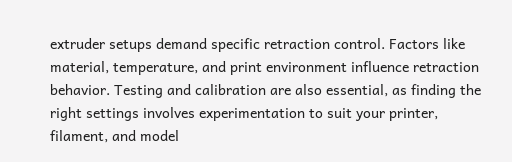extruder setups demand specific retraction control. Factors like material, temperature, and print environment influence retraction behavior. Testing and calibration are also essential, as finding the right settings involves experimentation to suit your printer, filament, and model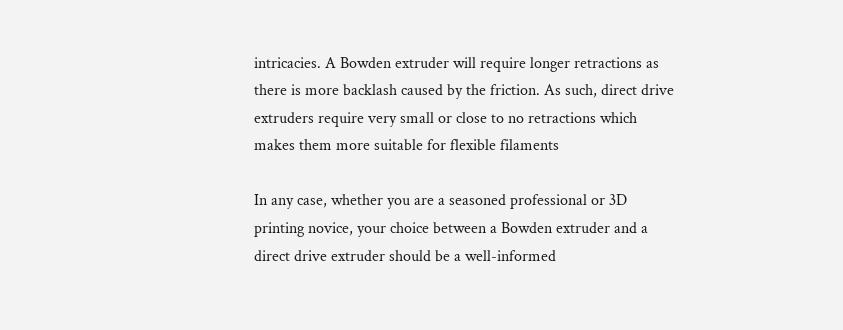intricacies. A Bowden extruder will require longer retractions as there is more backlash caused by the friction. As such, direct drive extruders require very small or close to no retractions which makes them more suitable for flexible filaments

In any case, whether you are a seasoned professional or 3D printing novice, your choice between a Bowden extruder and a direct drive extruder should be a well-informed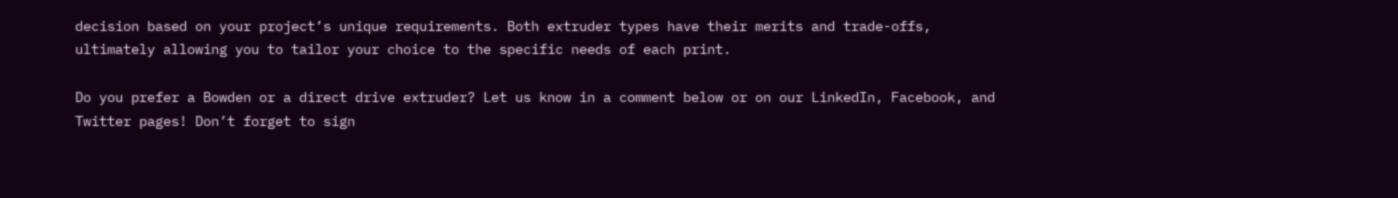decision based on your project’s unique requirements. Both extruder types have their merits and trade-offs, ultimately allowing you to tailor your choice to the specific needs of each print.

Do you prefer a Bowden or a direct drive extruder? Let us know in a comment below or on our LinkedIn, Facebook, and Twitter pages! Don’t forget to sign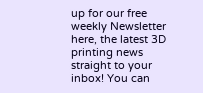up for our free weekly Newsletter here, the latest 3D printing news straight to your inbox! You can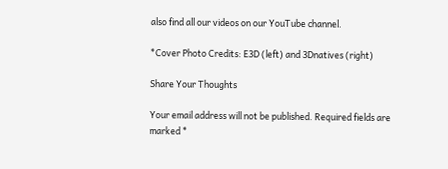also find all our videos on our YouTube channel.

*Cover Photo Credits: E3D (left) and 3Dnatives (right)

Share Your Thoughts

Your email address will not be published. Required fields are marked *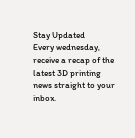Stay Updated
Every wednesday, receive a recap of the latest 3D printing news straight to your inbox.